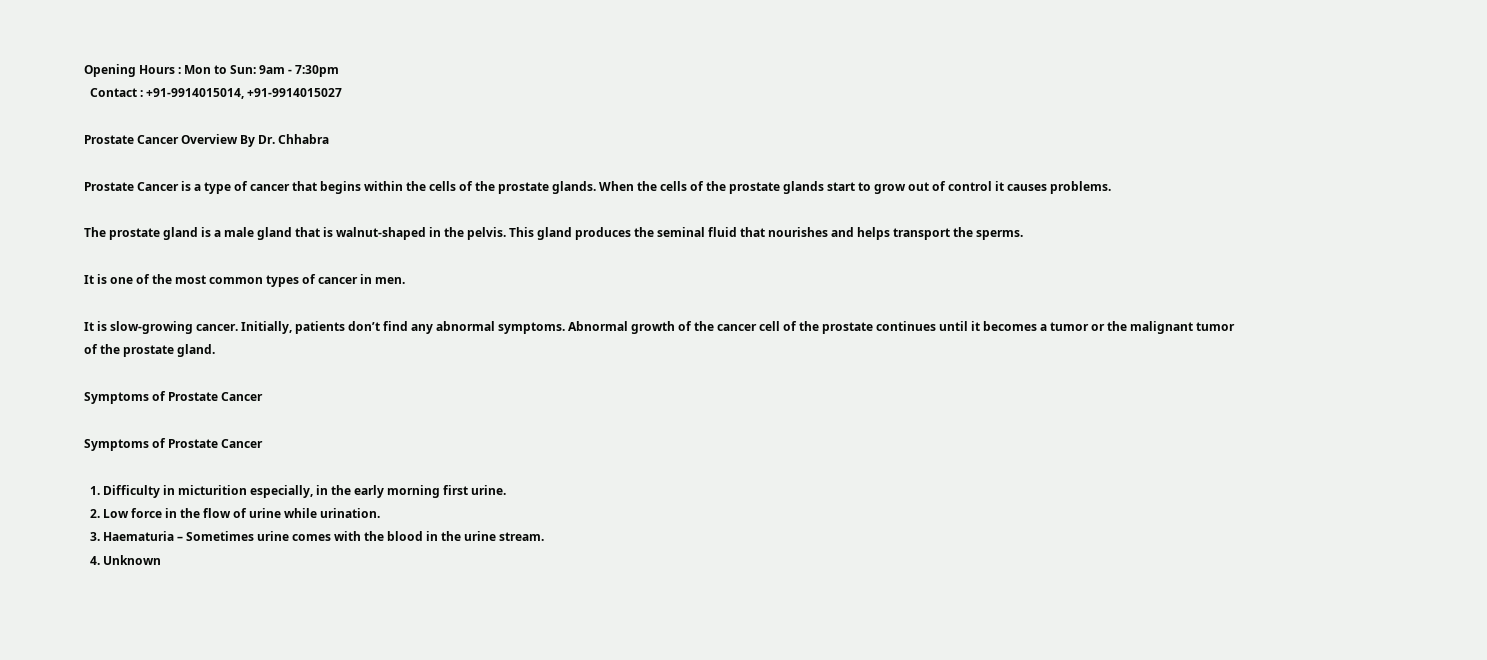Opening Hours : Mon to Sun: 9am - 7:30pm
  Contact : +91-9914015014, +91-9914015027

Prostate Cancer Overview By Dr. Chhabra

Prostate Cancer is a type of cancer that begins within the cells of the prostate glands. When the cells of the prostate glands start to grow out of control it causes problems.

The prostate gland is a male gland that is walnut-shaped in the pelvis. This gland produces the seminal fluid that nourishes and helps transport the sperms.

It is one of the most common types of cancer in men.

It is slow-growing cancer. Initially, patients don’t find any abnormal symptoms. Abnormal growth of the cancer cell of the prostate continues until it becomes a tumor or the malignant tumor of the prostate gland.

Symptoms of Prostate Cancer

Symptoms of Prostate Cancer

  1. Difficulty in micturition especially, in the early morning first urine.
  2. Low force in the flow of urine while urination.
  3. Haematuria – Sometimes urine comes with the blood in the urine stream.
  4. Unknown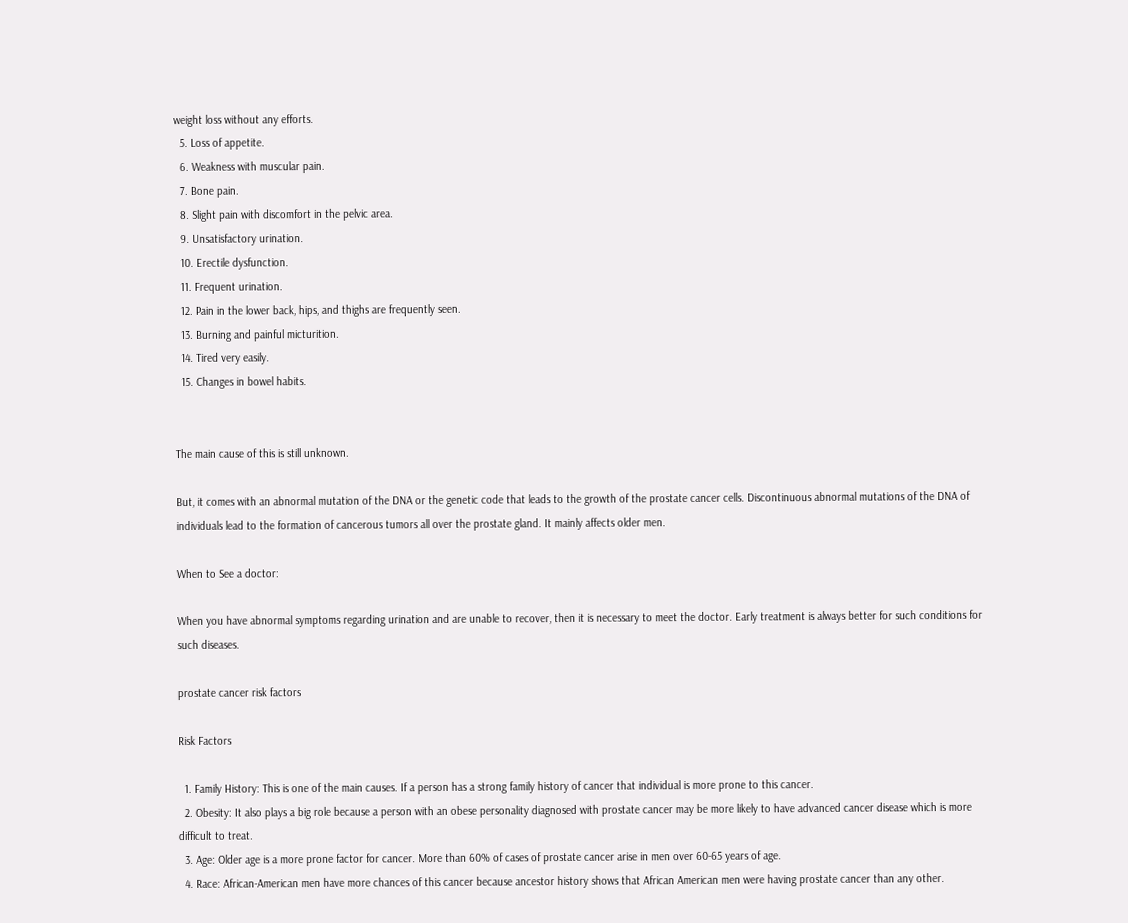weight loss without any efforts.
  5. Loss of appetite.
  6. Weakness with muscular pain.
  7. Bone pain.
  8. Slight pain with discomfort in the pelvic area.
  9. Unsatisfactory urination.
  10. Erectile dysfunction.
  11. Frequent urination.
  12. Pain in the lower back, hips, and thighs are frequently seen.
  13. Burning and painful micturition.
  14. Tired very easily.
  15. Changes in bowel habits.


The main cause of this is still unknown.

But, it comes with an abnormal mutation of the DNA or the genetic code that leads to the growth of the prostate cancer cells. Discontinuous abnormal mutations of the DNA of individuals lead to the formation of cancerous tumors all over the prostate gland. It mainly affects older men.

When to See a doctor:

When you have abnormal symptoms regarding urination and are unable to recover, then it is necessary to meet the doctor. Early treatment is always better for such conditions for such diseases.

prostate cancer risk factors

Risk Factors

  1. Family History: This is one of the main causes. If a person has a strong family history of cancer that individual is more prone to this cancer.
  2. Obesity: It also plays a big role because a person with an obese personality diagnosed with prostate cancer may be more likely to have advanced cancer disease which is more difficult to treat.
  3. Age: Older age is a more prone factor for cancer. More than 60% of cases of prostate cancer arise in men over 60-65 years of age.
  4. Race: African-American men have more chances of this cancer because ancestor history shows that African American men were having prostate cancer than any other.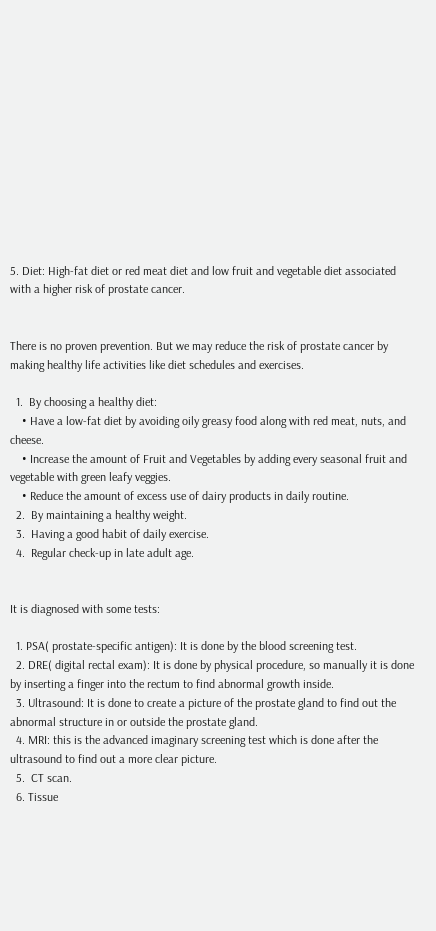5. Diet: High-fat diet or red meat diet and low fruit and vegetable diet associated with a higher risk of prostate cancer.


There is no proven prevention. But we may reduce the risk of prostate cancer by making healthy life activities like diet schedules and exercises.

  1.  By choosing a healthy diet:
    • Have a low-fat diet by avoiding oily greasy food along with red meat, nuts, and cheese.
    • Increase the amount of Fruit and Vegetables by adding every seasonal fruit and vegetable with green leafy veggies.
    • Reduce the amount of excess use of dairy products in daily routine.
  2.  By maintaining a healthy weight.
  3.  Having a good habit of daily exercise.
  4.  Regular check-up in late adult age.


It is diagnosed with some tests:

  1. PSA( prostate-specific antigen): It is done by the blood screening test.
  2. DRE( digital rectal exam): It is done by physical procedure, so manually it is done by inserting a finger into the rectum to find abnormal growth inside.
  3. Ultrasound: It is done to create a picture of the prostate gland to find out the abnormal structure in or outside the prostate gland.
  4. MRI: this is the advanced imaginary screening test which is done after the ultrasound to find out a more clear picture.
  5.  CT scan.
  6. Tissue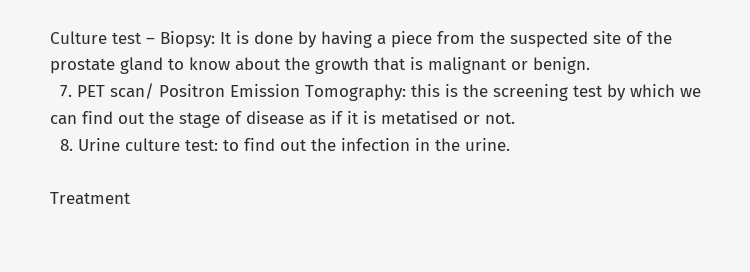Culture test – Biopsy: It is done by having a piece from the suspected site of the prostate gland to know about the growth that is malignant or benign.
  7. PET scan/ Positron Emission Tomography: this is the screening test by which we can find out the stage of disease as if it is metatised or not.
  8. Urine culture test: to find out the infection in the urine.

Treatment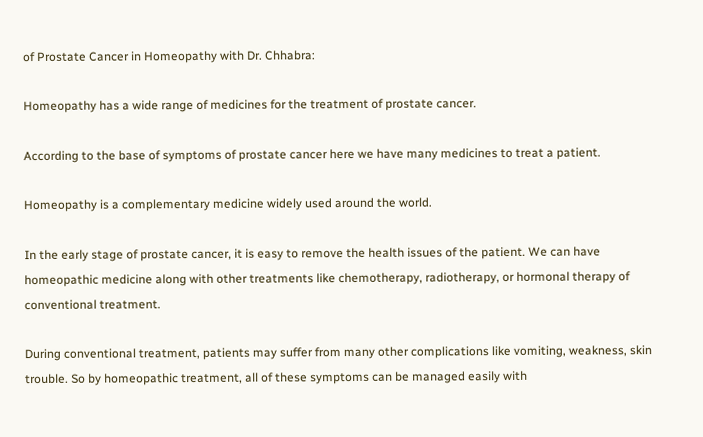of Prostate Cancer in Homeopathy with Dr. Chhabra:

Homeopathy has a wide range of medicines for the treatment of prostate cancer.

According to the base of symptoms of prostate cancer here we have many medicines to treat a patient.

Homeopathy is a complementary medicine widely used around the world.

In the early stage of prostate cancer, it is easy to remove the health issues of the patient. We can have homeopathic medicine along with other treatments like chemotherapy, radiotherapy, or hormonal therapy of conventional treatment.

During conventional treatment, patients may suffer from many other complications like vomiting, weakness, skin trouble. So by homeopathic treatment, all of these symptoms can be managed easily with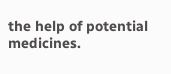the help of potential medicines.